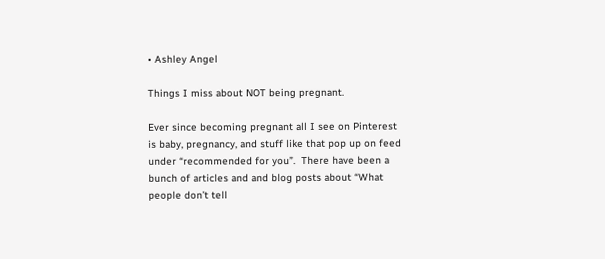• Ashley Angel

Things I miss about NOT being pregnant.

Ever since becoming pregnant all I see on Pinterest is baby, pregnancy, and stuff like that pop up on feed under “recommended for you”.  There have been a bunch of articles and and blog posts about “What people don’t tell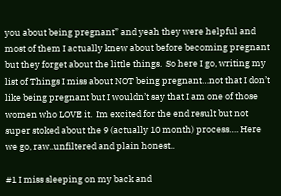you about being pregnant” and yeah they were helpful and most of them I actually knew about before becoming pregnant but they forget about the little things.  So here I go, writing my list of Things I miss about NOT being pregnant…not that I don’t like being pregnant but I wouldn’t say that I am one of those women who LOVE it.  Im excited for the end result but not super stoked about the 9 (actually 10 month) process…. Here we go, raw..unfiltered and plain honest..

#1 I miss sleeping on my back and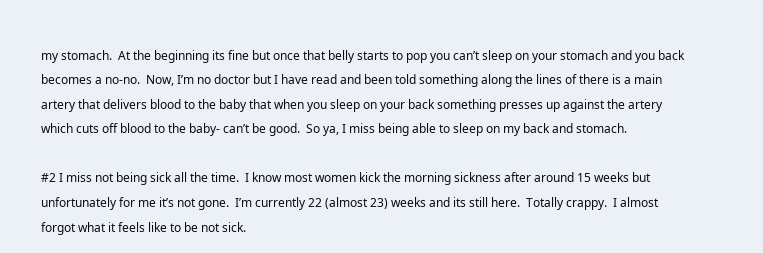my stomach.  At the beginning its fine but once that belly starts to pop you can’t sleep on your stomach and you back becomes a no-no.  Now, I’m no doctor but I have read and been told something along the lines of there is a main artery that delivers blood to the baby that when you sleep on your back something presses up against the artery which cuts off blood to the baby- can’t be good.  So ya, I miss being able to sleep on my back and stomach.

#2 I miss not being sick all the time.  I know most women kick the morning sickness after around 15 weeks but unfortunately for me it’s not gone.  I’m currently 22 (almost 23) weeks and its still here.  Totally crappy.  I almost forgot what it feels like to be not sick.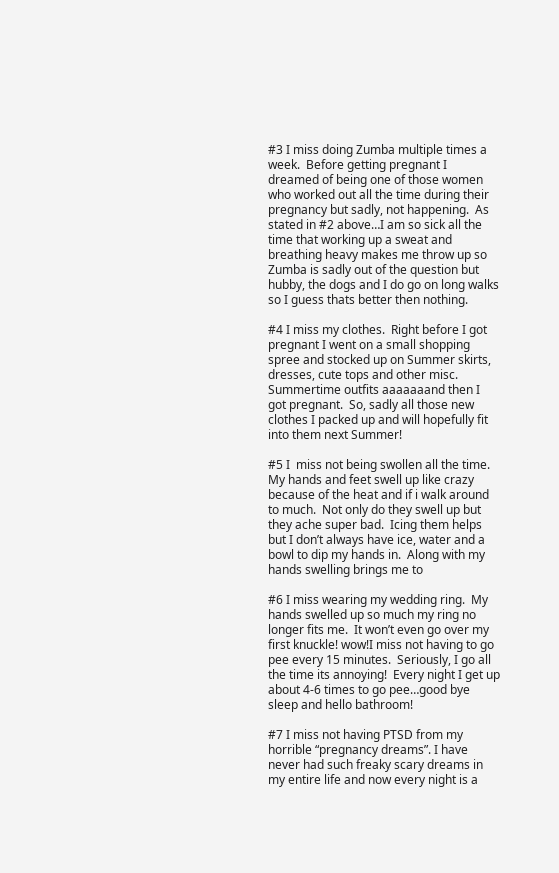#3 I miss doing Zumba multiple times a week.  Before getting pregnant I dreamed of being one of those women who worked out all the time during their pregnancy but sadly, not happening.  As stated in #2 above…I am so sick all the time that working up a sweat and breathing heavy makes me throw up so Zumba is sadly out of the question but hubby, the dogs and I do go on long walks so I guess thats better then nothing.

#4 I miss my clothes.  Right before I got pregnant I went on a small shopping spree and stocked up on Summer skirts, dresses, cute tops and other misc. Summertime outfits aaaaaaand then I got pregnant.  So, sadly all those new clothes I packed up and will hopefully fit into them next Summer!

#5 I  miss not being swollen all the time.  My hands and feet swell up like crazy because of the heat and if i walk around to much.  Not only do they swell up but they ache super bad.  Icing them helps but I don’t always have ice, water and a bowl to dip my hands in.  Along with my hands swelling brings me to

#6 I miss wearing my wedding ring.  My hands swelled up so much my ring no longer fits me.  It won’t even go over my first knuckle! wow!I miss not having to go pee every 15 minutes.  Seriously, I go all the time its annoying!  Every night I get up about 4-6 times to go pee…good bye sleep and hello bathroom!

#7 I miss not having PTSD from my horrible “pregnancy dreams”. I have never had such freaky scary dreams in my entire life and now every night is a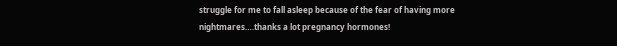struggle for me to fall asleep because of the fear of having more nightmares….thanks a lot pregnancy hormones!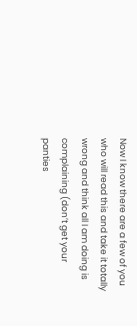Now I know there are a few of you who will read this and take it totally wrong and think all I am doing is complaining (don’t get your panties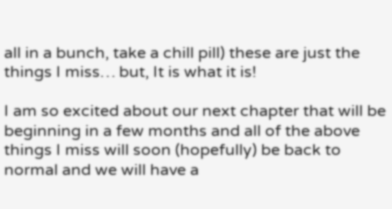all in a bunch, take a chill pill) these are just the things I miss… but, It is what it is!

I am so excited about our next chapter that will be beginning in a few months and all of the above things I miss will soon (hopefully) be back to normal and we will have a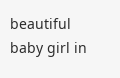beautiful baby girl in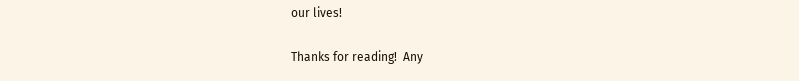our lives!

Thanks for reading!  Any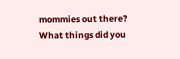mommies out there?  What things did you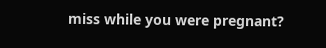miss while you were pregnant?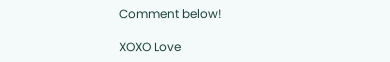Comment below!

XOXO Love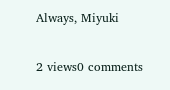Always, Miyuki

2 views0 comments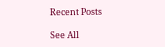Recent Posts

See All